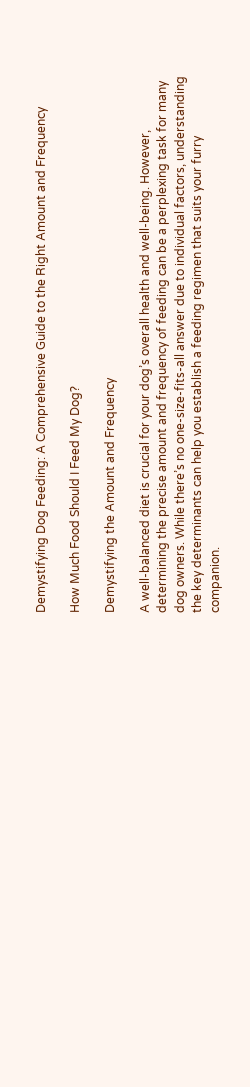Demystifying Dog Feeding: A Comprehensive Guide to the Right Amount and Frequency

How Much Food Should I Feed My Dog?

Demystifying the Amount and Frequency

A well-balanced diet is crucial for your dog’s overall health and well-being. However, determining the precise amount and frequency of feeding can be a perplexing task for many dog owners. While there’s no one-size-fits-all answer due to individual factors, understanding the key determinants can help you establish a feeding regimen that suits your furry companion.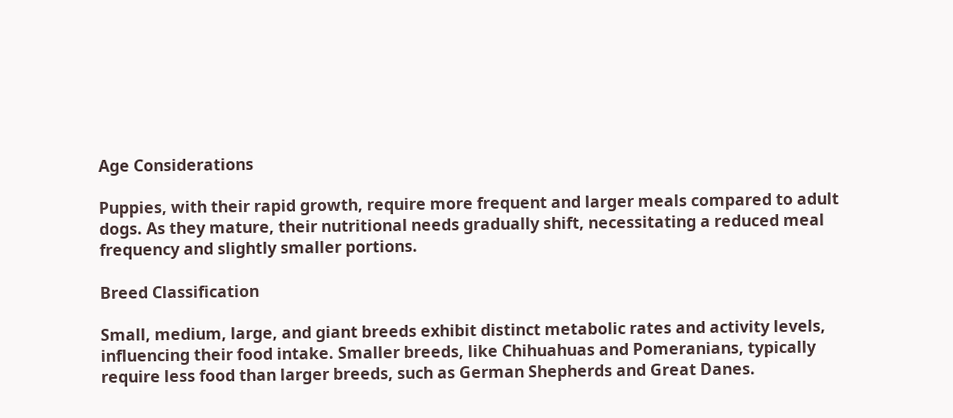Age Considerations

Puppies, with their rapid growth, require more frequent and larger meals compared to adult dogs. As they mature, their nutritional needs gradually shift, necessitating a reduced meal frequency and slightly smaller portions.

Breed Classification

Small, medium, large, and giant breeds exhibit distinct metabolic rates and activity levels, influencing their food intake. Smaller breeds, like Chihuahuas and Pomeranians, typically require less food than larger breeds, such as German Shepherds and Great Danes.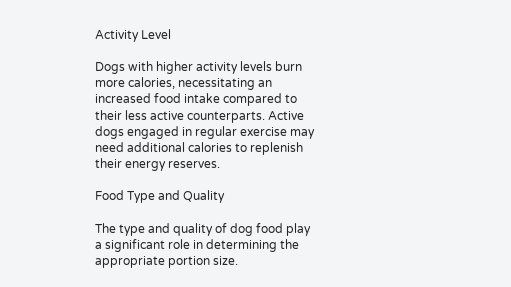Activity Level

Dogs with higher activity levels burn more calories, necessitating an increased food intake compared to their less active counterparts. Active dogs engaged in regular exercise may need additional calories to replenish their energy reserves.

Food Type and Quality

The type and quality of dog food play a significant role in determining the appropriate portion size.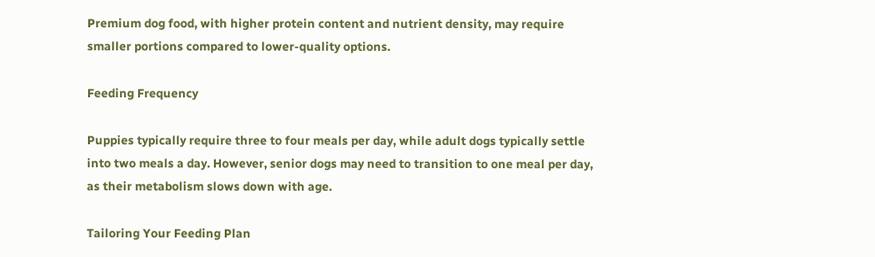Premium dog food, with higher protein content and nutrient density, may require smaller portions compared to lower-quality options.

Feeding Frequency

Puppies typically require three to four meals per day, while adult dogs typically settle into two meals a day. However, senior dogs may need to transition to one meal per day, as their metabolism slows down with age.

Tailoring Your Feeding Plan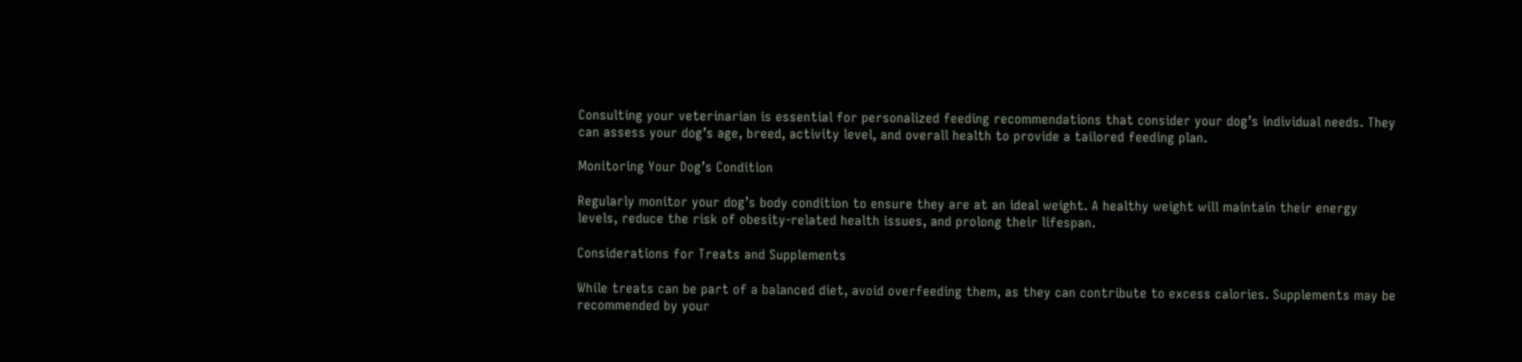Consulting your veterinarian is essential for personalized feeding recommendations that consider your dog’s individual needs. They can assess your dog’s age, breed, activity level, and overall health to provide a tailored feeding plan.

Monitoring Your Dog’s Condition

Regularly monitor your dog’s body condition to ensure they are at an ideal weight. A healthy weight will maintain their energy levels, reduce the risk of obesity-related health issues, and prolong their lifespan.

Considerations for Treats and Supplements

While treats can be part of a balanced diet, avoid overfeeding them, as they can contribute to excess calories. Supplements may be recommended by your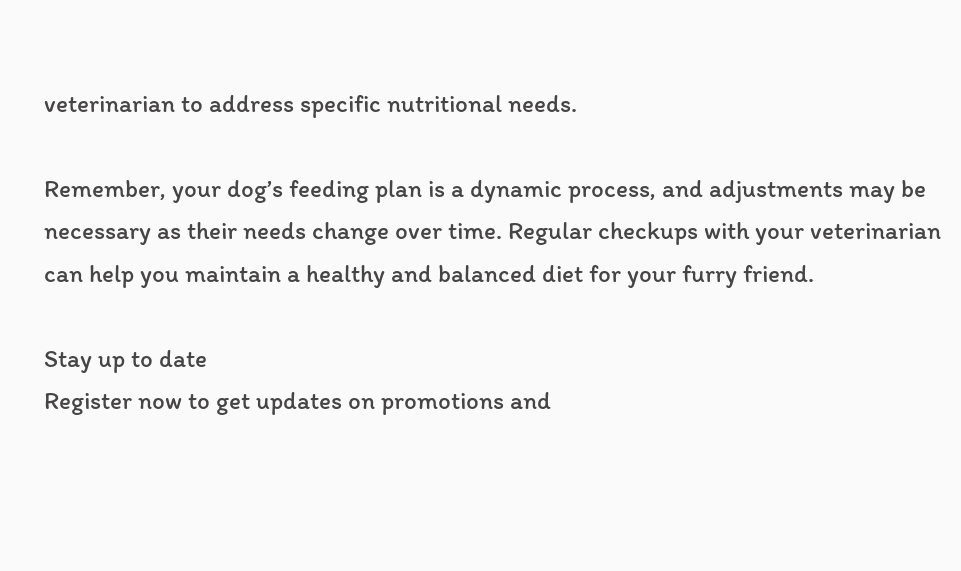veterinarian to address specific nutritional needs.

Remember, your dog’s feeding plan is a dynamic process, and adjustments may be necessary as their needs change over time. Regular checkups with your veterinarian can help you maintain a healthy and balanced diet for your furry friend.

Stay up to date
Register now to get updates on promotions and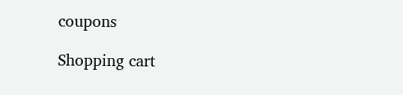coupons

Shopping cart